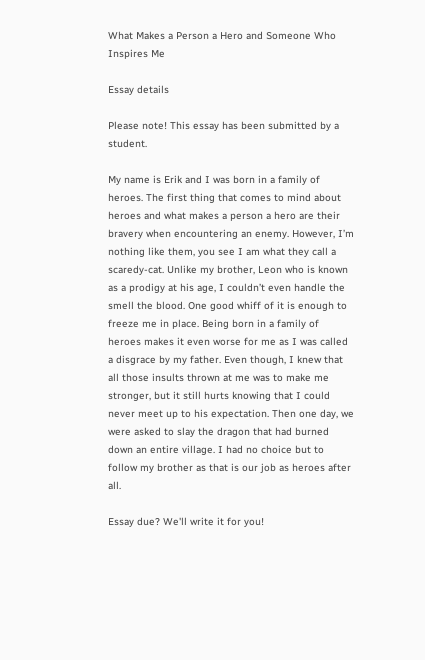What Makes a Person a Hero and Someone Who Inspires Me

Essay details

Please note! This essay has been submitted by a student.

My name is Erik and I was born in a family of heroes. The first thing that comes to mind about heroes and what makes a person a hero are their bravery when encountering an enemy. However, I’m nothing like them, you see I am what they call a scaredy-cat. Unlike my brother, Leon who is known as a prodigy at his age, I couldn’t even handle the smell the blood. One good whiff of it is enough to freeze me in place. Being born in a family of heroes makes it even worse for me as I was called a disgrace by my father. Even though, I knew that all those insults thrown at me was to make me stronger, but it still hurts knowing that I could never meet up to his expectation. Then one day, we were asked to slay the dragon that had burned down an entire village. I had no choice but to follow my brother as that is our job as heroes after all.

Essay due? We'll write it for you!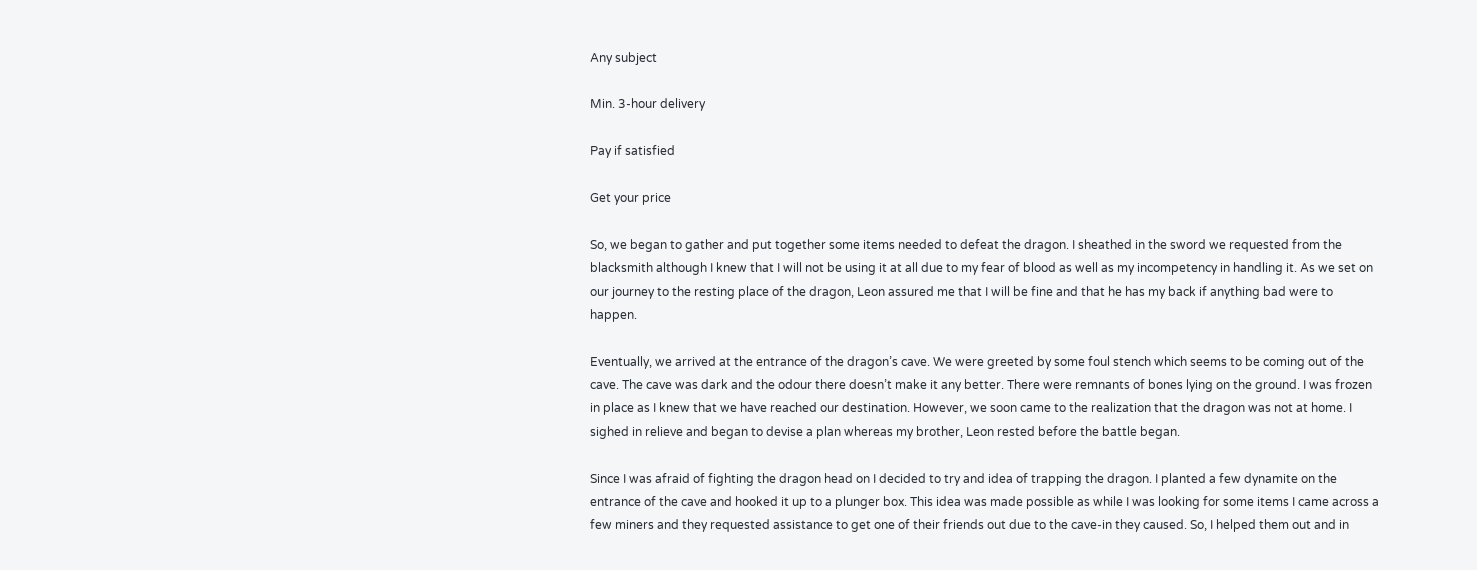Any subject

Min. 3-hour delivery

Pay if satisfied

Get your price

So, we began to gather and put together some items needed to defeat the dragon. I sheathed in the sword we requested from the blacksmith although I knew that I will not be using it at all due to my fear of blood as well as my incompetency in handling it. As we set on our journey to the resting place of the dragon, Leon assured me that I will be fine and that he has my back if anything bad were to happen.

Eventually, we arrived at the entrance of the dragon’s cave. We were greeted by some foul stench which seems to be coming out of the cave. The cave was dark and the odour there doesn’t make it any better. There were remnants of bones lying on the ground. I was frozen in place as I knew that we have reached our destination. However, we soon came to the realization that the dragon was not at home. I sighed in relieve and began to devise a plan whereas my brother, Leon rested before the battle began.

Since I was afraid of fighting the dragon head on I decided to try and idea of trapping the dragon. I planted a few dynamite on the entrance of the cave and hooked it up to a plunger box. This idea was made possible as while I was looking for some items I came across a few miners and they requested assistance to get one of their friends out due to the cave-in they caused. So, I helped them out and in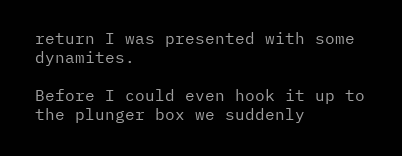return I was presented with some dynamites.

Before I could even hook it up to the plunger box we suddenly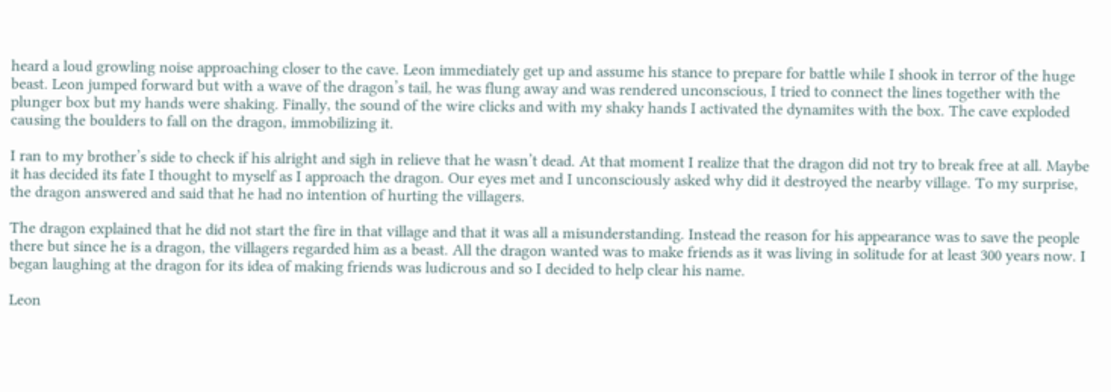heard a loud growling noise approaching closer to the cave. Leon immediately get up and assume his stance to prepare for battle while I shook in terror of the huge beast. Leon jumped forward but with a wave of the dragon’s tail, he was flung away and was rendered unconscious, I tried to connect the lines together with the plunger box but my hands were shaking. Finally, the sound of the wire clicks and with my shaky hands I activated the dynamites with the box. The cave exploded causing the boulders to fall on the dragon, immobilizing it.

I ran to my brother’s side to check if his alright and sigh in relieve that he wasn’t dead. At that moment I realize that the dragon did not try to break free at all. Maybe it has decided its fate I thought to myself as I approach the dragon. Our eyes met and I unconsciously asked why did it destroyed the nearby village. To my surprise, the dragon answered and said that he had no intention of hurting the villagers.

The dragon explained that he did not start the fire in that village and that it was all a misunderstanding. Instead the reason for his appearance was to save the people there but since he is a dragon, the villagers regarded him as a beast. All the dragon wanted was to make friends as it was living in solitude for at least 300 years now. I began laughing at the dragon for its idea of making friends was ludicrous and so I decided to help clear his name.

Leon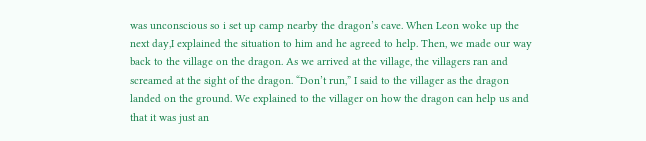was unconscious so i set up camp nearby the dragon’s cave. When Leon woke up the next day,I explained the situation to him and he agreed to help. Then, we made our way back to the village on the dragon. As we arrived at the village, the villagers ran and screamed at the sight of the dragon. “Don’t run,” I said to the villager as the dragon landed on the ground. We explained to the villager on how the dragon can help us and that it was just an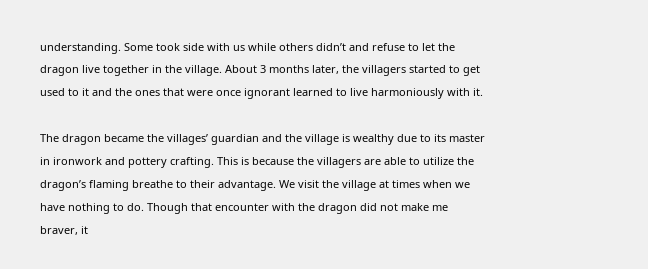understanding. Some took side with us while others didn’t and refuse to let the dragon live together in the village. About 3 months later, the villagers started to get used to it and the ones that were once ignorant learned to live harmoniously with it.

The dragon became the villages’ guardian and the village is wealthy due to its master in ironwork and pottery crafting. This is because the villagers are able to utilize the dragon’s flaming breathe to their advantage. We visit the village at times when we have nothing to do. Though that encounter with the dragon did not make me braver, it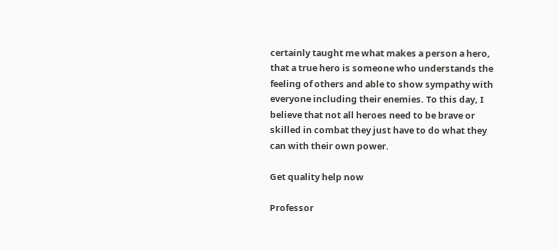certainly taught me what makes a person a hero, that a true hero is someone who understands the feeling of others and able to show sympathy with everyone including their enemies. To this day, I believe that not all heroes need to be brave or skilled in combat they just have to do what they can with their own power.

Get quality help now

Professor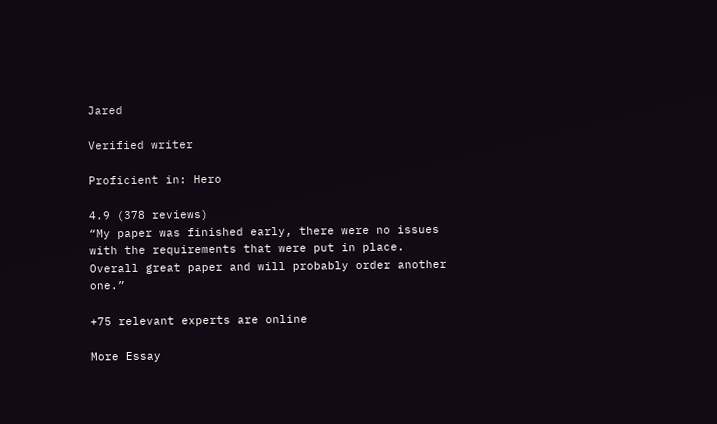Jared

Verified writer

Proficient in: Hero

4.9 (378 reviews)
“My paper was finished early, there were no issues with the requirements that were put in place. Overall great paper and will probably order another one.”

+75 relevant experts are online

More Essay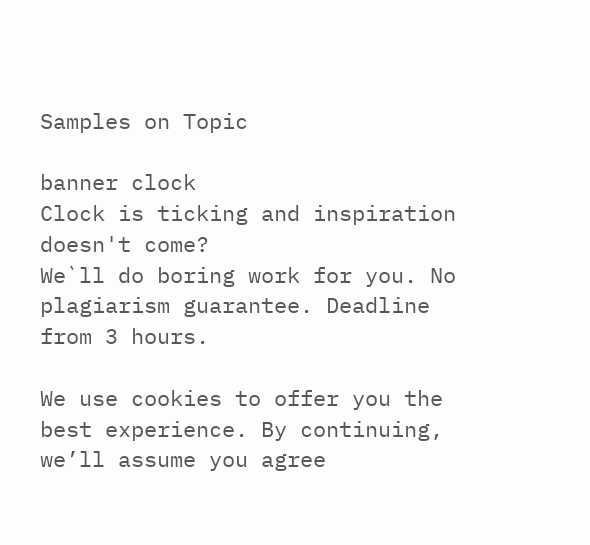Samples on Topic

banner clock
Clock is ticking and inspiration doesn't come?
We`ll do boring work for you. No plagiarism guarantee. Deadline from 3 hours.

We use cookies to offer you the best experience. By continuing, we’ll assume you agree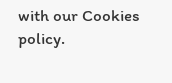with our Cookies policy.